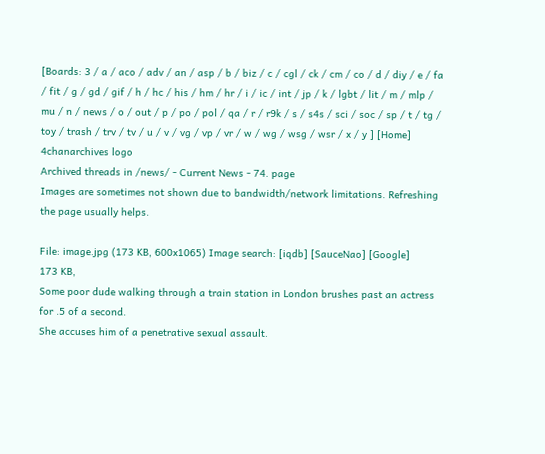[Boards: 3 / a / aco / adv / an / asp / b / biz / c / cgl / ck / cm / co / d / diy / e / fa / fit / g / gd / gif / h / hc / his / hm / hr / i / ic / int / jp / k / lgbt / lit / m / mlp / mu / n / news / o / out / p / po / pol / qa / r / r9k / s / s4s / sci / soc / sp / t / tg / toy / trash / trv / tv / u / v / vg / vp / vr / w / wg / wsg / wsr / x / y ] [Home]
4chanarchives logo
Archived threads in /news/ - Current News - 74. page
Images are sometimes not shown due to bandwidth/network limitations. Refreshing the page usually helps.

File: image.jpg (173 KB, 600x1065) Image search: [iqdb] [SauceNao] [Google]
173 KB,
Some poor dude walking through a train station in London brushes past an actress for .5 of a second.
She accuses him of a penetrative sexual assault.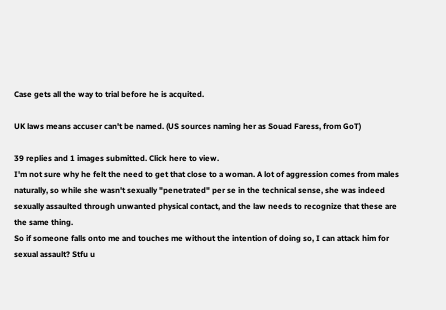Case gets all the way to trial before he is acquited.

UK laws means accuser can't be named. (US sources naming her as Souad Faress, from GoT)

39 replies and 1 images submitted. Click here to view.
I'm not sure why he felt the need to get that close to a woman. A lot of aggression comes from males naturally, so while she wasn't sexually "penetrated" per se in the technical sense, she was indeed sexually assaulted through unwanted physical contact, and the law needs to recognize that these are the same thing.
So if someone falls onto me and touches me without the intention of doing so, I can attack him for sexual assault? Stfu u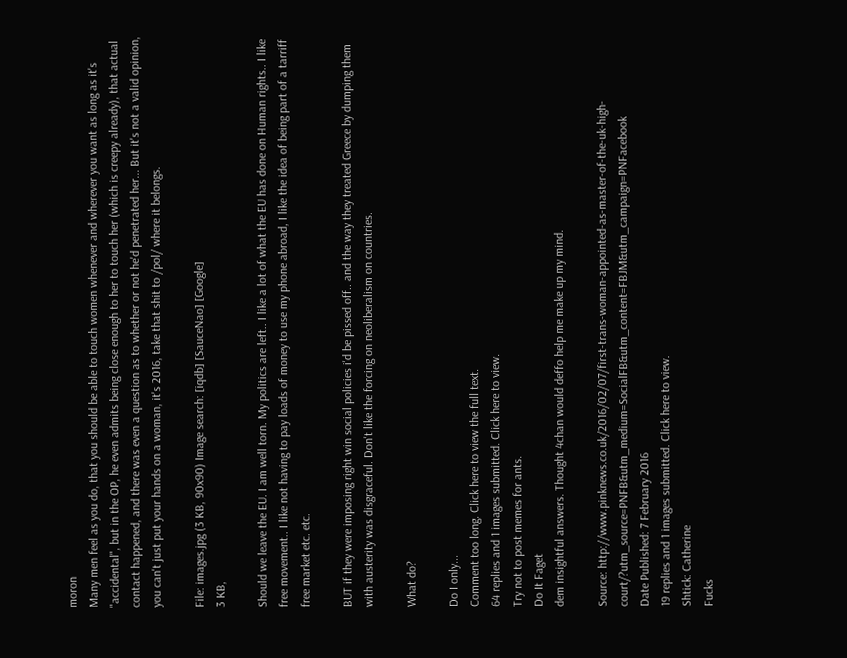moron
Many men feel as you do, that you should be able to touch women whenever and wherever you want as long as it's "accidental", but in the OP, he even admits being close enough to her to touch her (which is creepy already), that actual contact happened, and there was even a question as to whether or not he'd penetrated her... But it's not a valid opinion, you can't just put your hands on a woman, it's 2016, take that shit to /pol/ where it belongs.

File: images.jpg (3 KB, 90x90) Image search: [iqdb] [SauceNao] [Google]
3 KB,

Should we leave the EU. I am well torn. My politics are left.. I like a lot of what the EU has done on Human rights.. I like free movement.. I like not having to pay loads of money to use my phone abroad, I like the idea of being part of a tarriff free market etc. etc.

BUT if they were imposing right win social policies i'd be pissed off.. and the way they treated Greece by dumping them with austerity was disgraceful. Don't like the forcing on neoliberalism on countries.

What do?

Do I only...
Comment too long. Click here to view the full text.
64 replies and 1 images submitted. Click here to view.
Try not to post memes for ants.
Do It Faget
dem insightful answers. Thought 4chan would deffo help me make up my mind.

Source: http://www.pinknews.co.uk/2016/02/07/first-trans-woman-appointed-as-master-of-the-uk-high-court/?utm_source=PNFB&utm_medium=SocialFB&utm_content=FBJM&utm_campaign=PNFacebook
Date Published: 7 February 2016
19 replies and 1 images submitted. Click here to view.
Shtick: Catherine
Fucks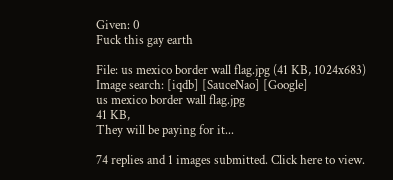Given: 0
Fuck this gay earth

File: us mexico border wall flag.jpg (41 KB, 1024x683) Image search: [iqdb] [SauceNao] [Google]
us mexico border wall flag.jpg
41 KB,
They will be paying for it...

74 replies and 1 images submitted. Click here to view.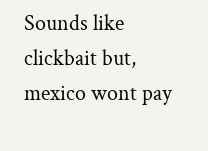Sounds like clickbait but, mexico wont pay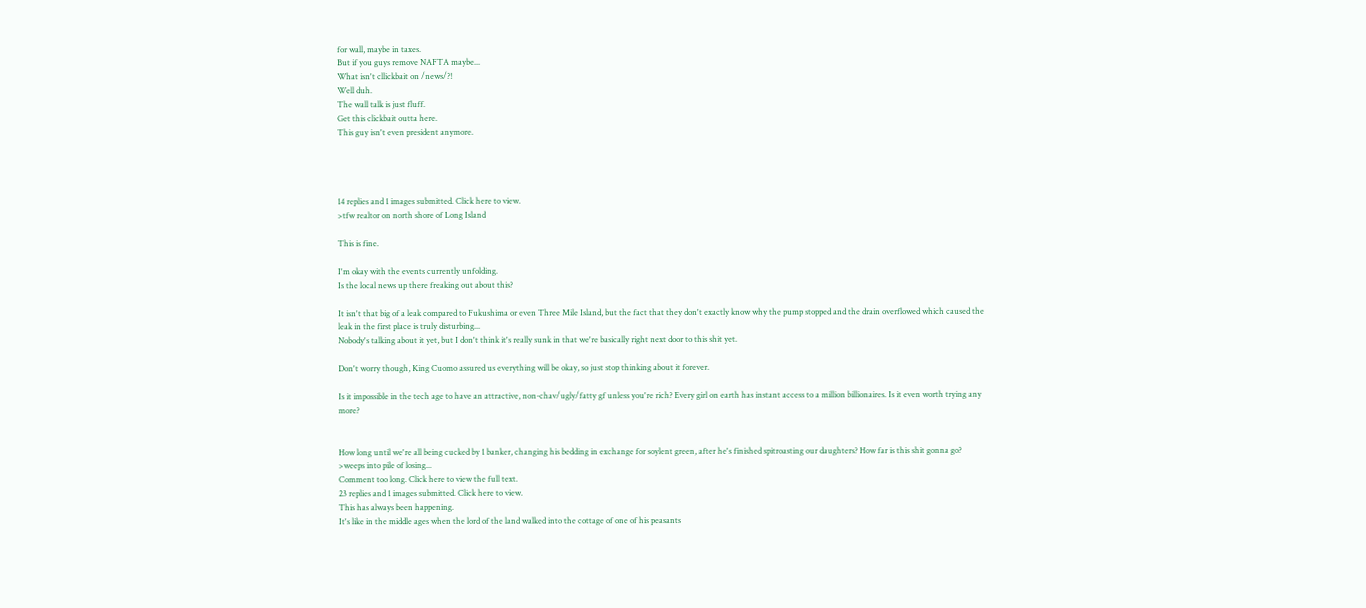for wall, maybe in taxes.
But if you guys remove NAFTA maybe...
What isn't cllickbait on /news/?!
Well duh.
The wall talk is just fluff.
Get this clickbait outta here.
This guy isn't even president anymore.




14 replies and 1 images submitted. Click here to view.
>tfw realtor on north shore of Long Island

This is fine.

I'm okay with the events currently unfolding.
Is the local news up there freaking out about this?

It isn't that big of a leak compared to Fukushima or even Three Mile Island, but the fact that they don't exactly know why the pump stopped and the drain overflowed which caused the leak in the first place is truly disturbing...
Nobody's talking about it yet, but I don't think it's really sunk in that we're basically right next door to this shit yet.

Don't worry though, King Cuomo assured us everything will be okay, so just stop thinking about it forever.

Is it impossible in the tech age to have an attractive, non-chav/ugly/fatty gf unless you're rich? Every girl on earth has instant access to a million billionaires. Is it even worth trying any more?


How long until we're all being cucked by 1 banker, changing his bedding in exchange for soylent green, after he's finished spitroasting our daughters? How far is this shit gonna go?
>weeps into pile of losing...
Comment too long. Click here to view the full text.
23 replies and 1 images submitted. Click here to view.
This has always been happening.
It's like in the middle ages when the lord of the land walked into the cottage of one of his peasants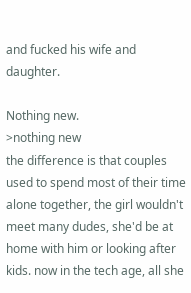and fucked his wife and daughter.

Nothing new.
>nothing new
the difference is that couples used to spend most of their time alone together, the girl wouldn't meet many dudes, she'd be at home with him or looking after kids. now in the tech age, all she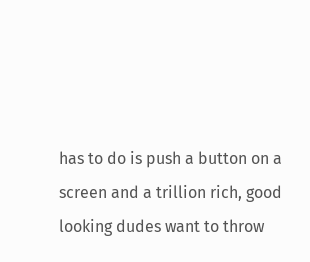has to do is push a button on a screen and a trillion rich, good looking dudes want to throw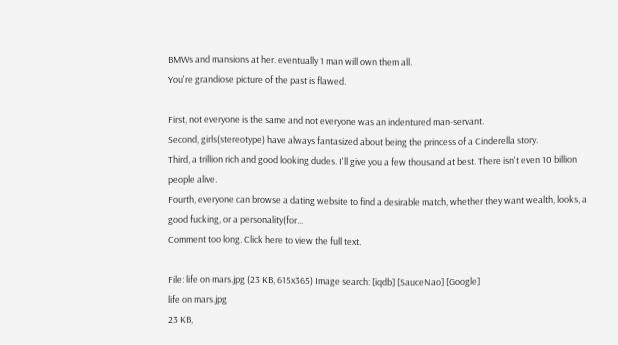BMWs and mansions at her. eventually 1 man will own them all.
You're grandiose picture of the past is flawed.

First, not everyone is the same and not everyone was an indentured man-servant.
Second, girls(stereotype) have always fantasized about being the princess of a Cinderella story.
Third, a trillion rich and good looking dudes. I'll give you a few thousand at best. There isn't even 10 billion people alive.
Fourth, everyone can browse a dating website to find a desirable match, whether they want wealth, looks, a good fucking, or a personality(for...
Comment too long. Click here to view the full text.

File: life on mars.jpg (23 KB, 615x365) Image search: [iqdb] [SauceNao] [Google]
life on mars.jpg
23 KB,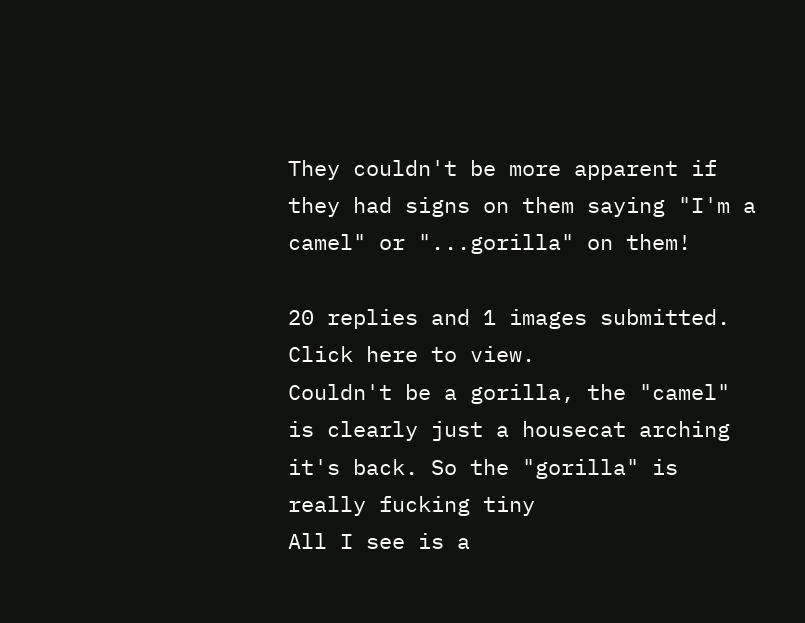They couldn't be more apparent if they had signs on them saying "I'm a camel" or "...gorilla" on them!

20 replies and 1 images submitted. Click here to view.
Couldn't be a gorilla, the "camel" is clearly just a housecat arching it's back. So the "gorilla" is really fucking tiny
All I see is a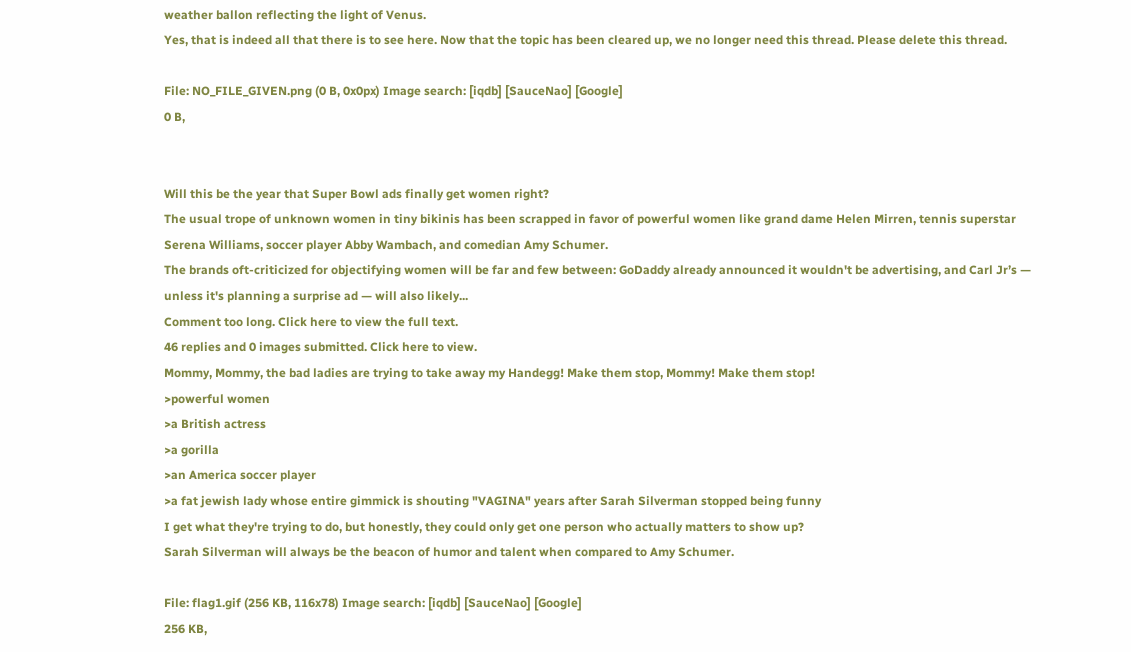weather ballon reflecting the light of Venus.
Yes, that is indeed all that there is to see here. Now that the topic has been cleared up, we no longer need this thread. Please delete this thread.

File: NO_FILE_GIVEN.png (0 B, 0x0px) Image search: [iqdb] [SauceNao] [Google]
0 B,


Will this be the year that Super Bowl ads finally get women right?
The usual trope of unknown women in tiny bikinis has been scrapped in favor of powerful women like grand dame Helen Mirren, tennis superstar Serena Williams, soccer player Abby Wambach, and comedian Amy Schumer.
The brands oft-criticized for objectifying women will be far and few between: GoDaddy already announced it wouldn't be advertising, and Carl Jr’s — unless it's planning a surprise ad — will also likely...
Comment too long. Click here to view the full text.
46 replies and 0 images submitted. Click here to view.
Mommy, Mommy, the bad ladies are trying to take away my Handegg! Make them stop, Mommy! Make them stop!
>powerful women
>a British actress
>a gorilla
>an America soccer player
>a fat jewish lady whose entire gimmick is shouting "VAGINA" years after Sarah Silverman stopped being funny
I get what they're trying to do, but honestly, they could only get one person who actually matters to show up?
Sarah Silverman will always be the beacon of humor and talent when compared to Amy Schumer.

File: flag1.gif (256 KB, 116x78) Image search: [iqdb] [SauceNao] [Google]
256 KB,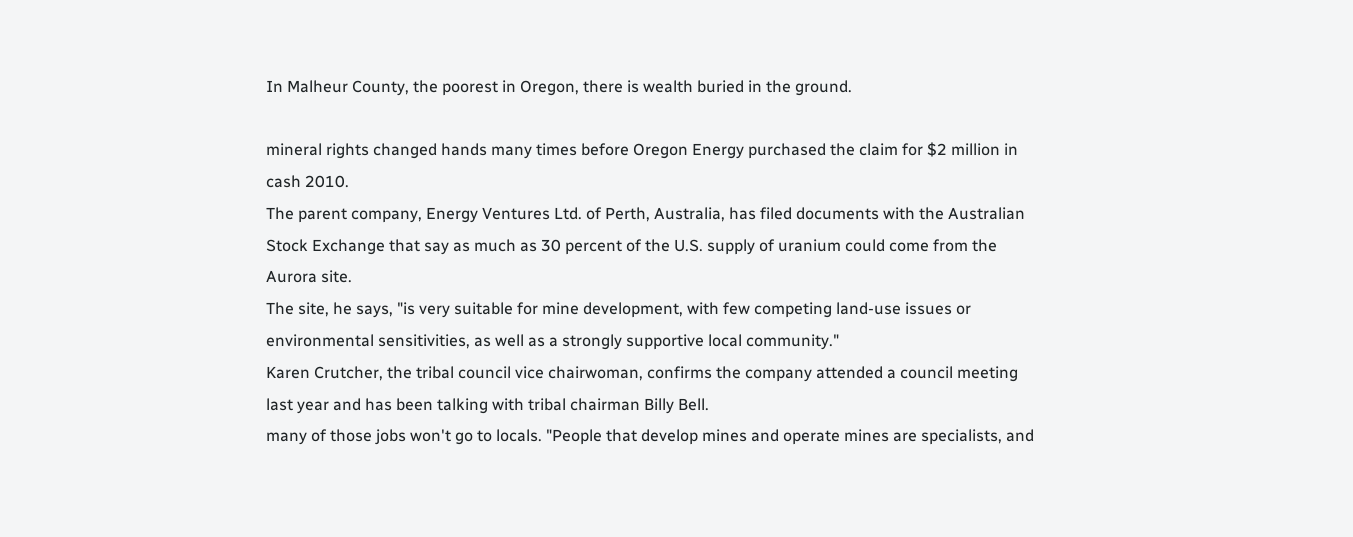In Malheur County, the poorest in Oregon, there is wealth buried in the ground.

mineral rights changed hands many times before Oregon Energy purchased the claim for $2 million in cash 2010.
The parent company, Energy Ventures Ltd. of Perth, Australia, has filed documents with the Australian Stock Exchange that say as much as 30 percent of the U.S. supply of uranium could come from the Aurora site.
The site, he says, "is very suitable for mine development, with few competing land-use issues or environmental sensitivities, as well as a strongly supportive local community."
Karen Crutcher, the tribal council vice chairwoman, confirms the company attended a council meeting last year and has been talking with tribal chairman Billy Bell.
many of those jobs won't go to locals. "People that develop mines and operate mines are specialists, and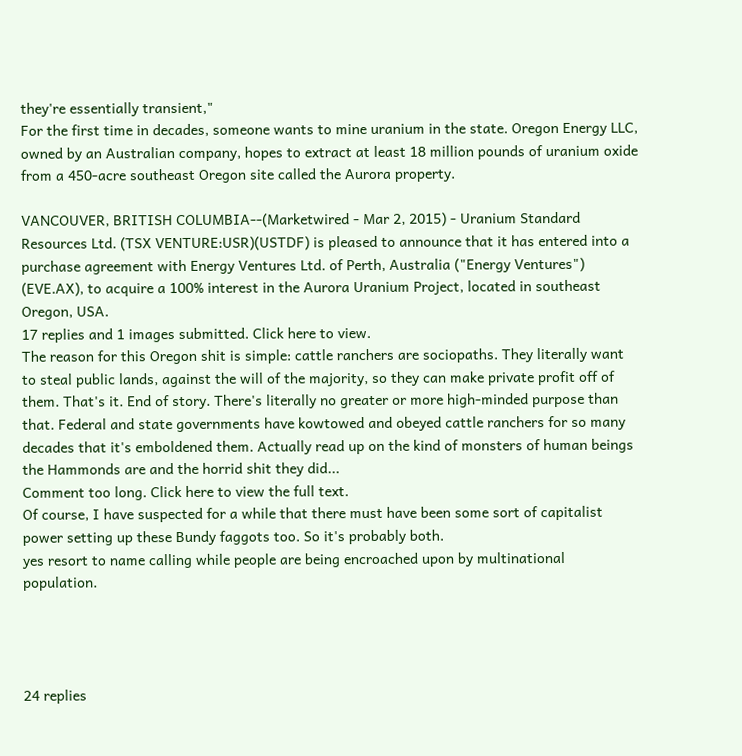they're essentially transient,"
For the first time in decades, someone wants to mine uranium in the state. Oregon Energy LLC, owned by an Australian company, hopes to extract at least 18 million pounds of uranium oxide from a 450-acre southeast Oregon site called the Aurora property.

VANCOUVER, BRITISH COLUMBIA--(Marketwired - Mar 2, 2015) - Uranium Standard Resources Ltd. (TSX VENTURE:USR)(USTDF) is pleased to announce that it has entered into a purchase agreement with Energy Ventures Ltd. of Perth, Australia ("Energy Ventures") (EVE.AX), to acquire a 100% interest in the Aurora Uranium Project, located in southeast Oregon, USA.
17 replies and 1 images submitted. Click here to view.
The reason for this Oregon shit is simple: cattle ranchers are sociopaths. They literally want to steal public lands, against the will of the majority, so they can make private profit off of them. That's it. End of story. There's literally no greater or more high-minded purpose than that. Federal and state governments have kowtowed and obeyed cattle ranchers for so many decades that it's emboldened them. Actually read up on the kind of monsters of human beings the Hammonds are and the horrid shit they did...
Comment too long. Click here to view the full text.
Of course, I have suspected for a while that there must have been some sort of capitalist power setting up these Bundy faggots too. So it's probably both.
yes resort to name calling while people are being encroached upon by multinational population.




24 replies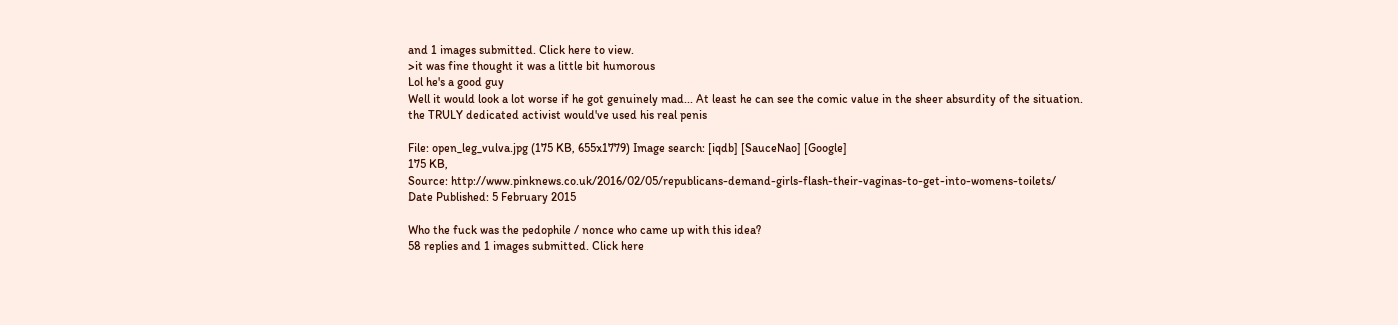and 1 images submitted. Click here to view.
>it was fine thought it was a little bit humorous
Lol he's a good guy
Well it would look a lot worse if he got genuinely mad... At least he can see the comic value in the sheer absurdity of the situation.
the TRULY dedicated activist would've used his real penis

File: open_leg_vulva.jpg (175 KB, 655x1779) Image search: [iqdb] [SauceNao] [Google]
175 KB,
Source: http://www.pinknews.co.uk/2016/02/05/republicans-demand-girls-flash-their-vaginas-to-get-into-womens-toilets/
Date Published: 5 February 2015

Who the fuck was the pedophile / nonce who came up with this idea?
58 replies and 1 images submitted. Click here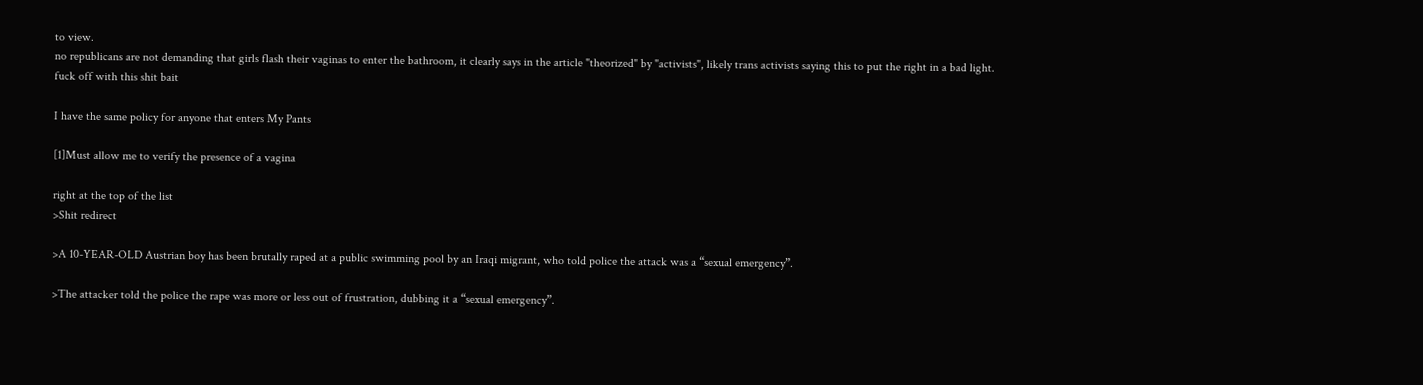to view.
no republicans are not demanding that girls flash their vaginas to enter the bathroom, it clearly says in the article "theorized" by "activists", likely trans activists saying this to put the right in a bad light.
fuck off with this shit bait

I have the same policy for anyone that enters My Pants

[1]Must allow me to verify the presence of a vagina

right at the top of the list
>Shit redirect

>A 10-YEAR-OLD Austrian boy has been brutally raped at a public swimming pool by an Iraqi migrant, who told police the attack was a “sexual emergency”.

>The attacker told the police the rape was more or less out of frustration, dubbing it a “sexual emergency”.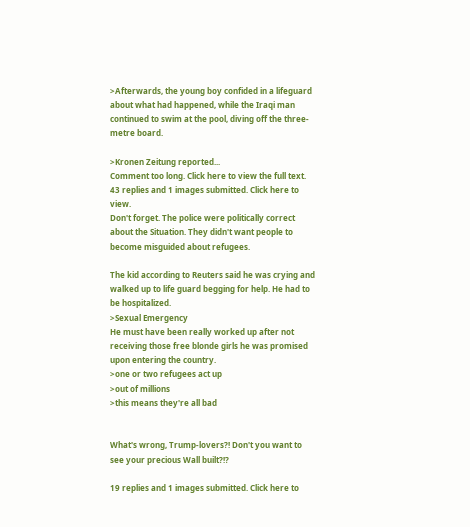>Afterwards, the young boy confided in a lifeguard about what had happened, while the Iraqi man continued to swim at the pool, diving off the three-metre board.

>Kronen Zeitung reported...
Comment too long. Click here to view the full text.
43 replies and 1 images submitted. Click here to view.
Don't forget. The police were politically correct about the Situation. They didn't want people to become misguided about refugees.

The kid according to Reuters said he was crying and walked up to life guard begging for help. He had to be hospitalized.
>Sexual Emergency
He must have been really worked up after not receiving those free blonde girls he was promised upon entering the country.
>one or two refugees act up
>out of millions
>this means they're all bad


What's wrong, Trump-lovers?! Don't you want to see your precious Wall built?!?

19 replies and 1 images submitted. Click here to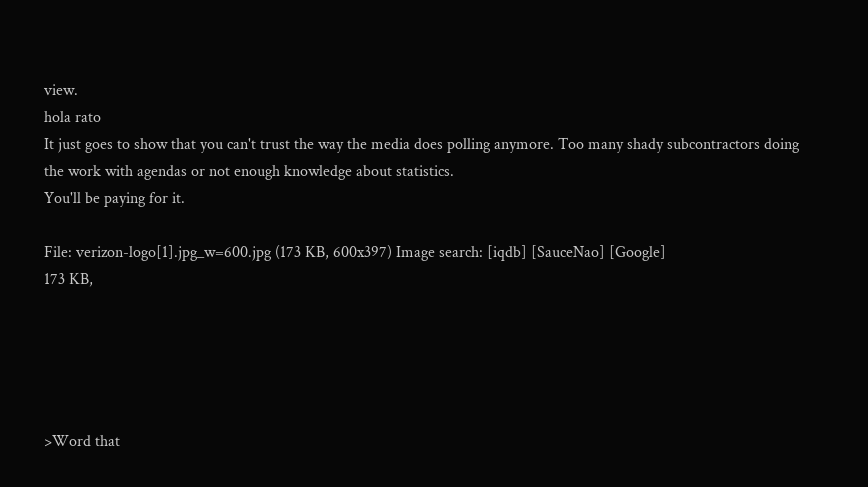view.
hola rato
It just goes to show that you can't trust the way the media does polling anymore. Too many shady subcontractors doing the work with agendas or not enough knowledge about statistics.
You'll be paying for it.

File: verizon-logo[1].jpg_w=600.jpg (173 KB, 600x397) Image search: [iqdb] [SauceNao] [Google]
173 KB,





>Word that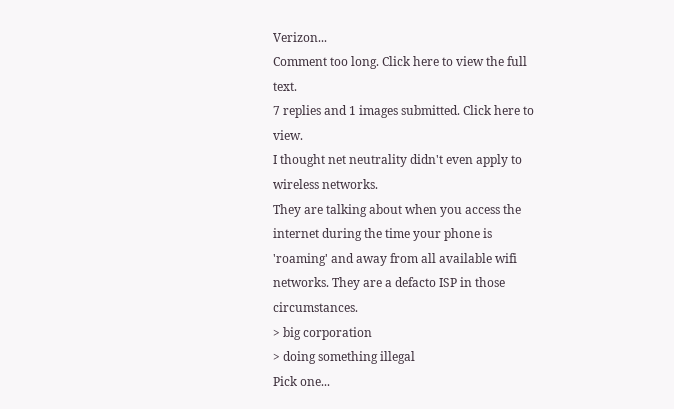Verizon...
Comment too long. Click here to view the full text.
7 replies and 1 images submitted. Click here to view.
I thought net neutrality didn't even apply to wireless networks.
They are talking about when you access the internet during the time your phone is 'roaming' and away from all available wifi networks. They are a defacto ISP in those circumstances.
> big corporation
> doing something illegal
Pick one...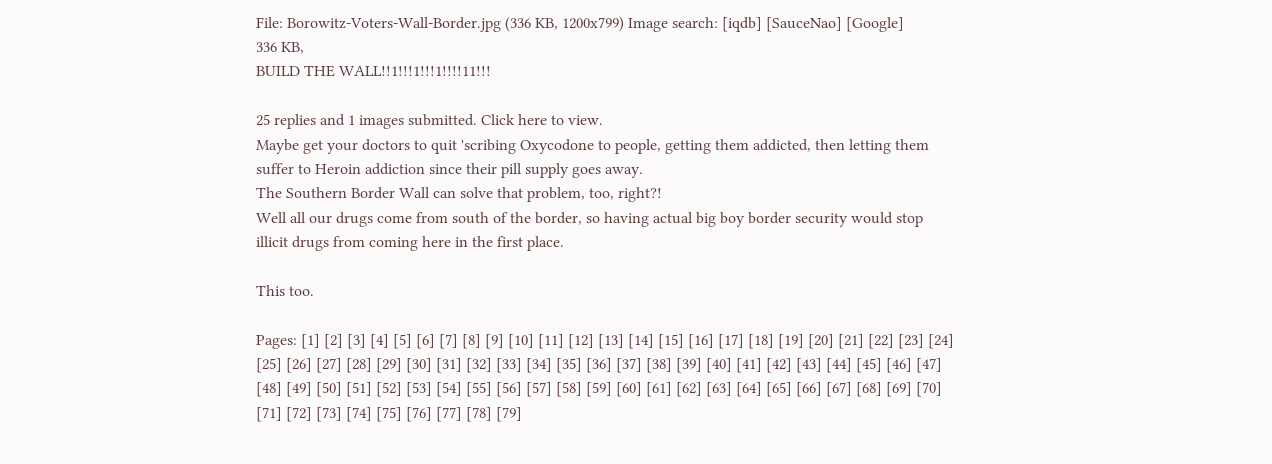File: Borowitz-Voters-Wall-Border.jpg (336 KB, 1200x799) Image search: [iqdb] [SauceNao] [Google]
336 KB,
BUILD THE WALL!!1!!!1!!!1!!!!11!!!

25 replies and 1 images submitted. Click here to view.
Maybe get your doctors to quit 'scribing Oxycodone to people, getting them addicted, then letting them suffer to Heroin addiction since their pill supply goes away.
The Southern Border Wall can solve that problem, too, right?!
Well all our drugs come from south of the border, so having actual big boy border security would stop illicit drugs from coming here in the first place.

This too.

Pages: [1] [2] [3] [4] [5] [6] [7] [8] [9] [10] [11] [12] [13] [14] [15] [16] [17] [18] [19] [20] [21] [22] [23] [24] [25] [26] [27] [28] [29] [30] [31] [32] [33] [34] [35] [36] [37] [38] [39] [40] [41] [42] [43] [44] [45] [46] [47] [48] [49] [50] [51] [52] [53] [54] [55] [56] [57] [58] [59] [60] [61] [62] [63] [64] [65] [66] [67] [68] [69] [70] [71] [72] [73] [74] [75] [76] [77] [78] [79]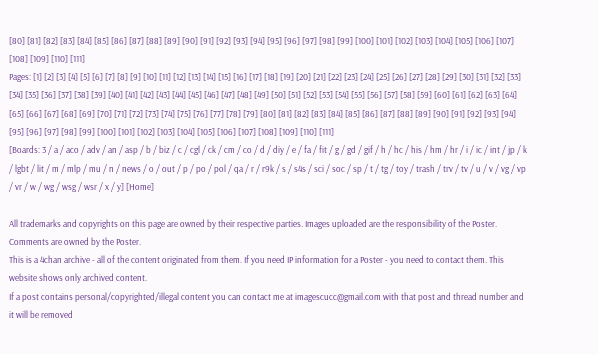[80] [81] [82] [83] [84] [85] [86] [87] [88] [89] [90] [91] [92] [93] [94] [95] [96] [97] [98] [99] [100] [101] [102] [103] [104] [105] [106] [107] [108] [109] [110] [111]
Pages: [1] [2] [3] [4] [5] [6] [7] [8] [9] [10] [11] [12] [13] [14] [15] [16] [17] [18] [19] [20] [21] [22] [23] [24] [25] [26] [27] [28] [29] [30] [31] [32] [33] [34] [35] [36] [37] [38] [39] [40] [41] [42] [43] [44] [45] [46] [47] [48] [49] [50] [51] [52] [53] [54] [55] [56] [57] [58] [59] [60] [61] [62] [63] [64] [65] [66] [67] [68] [69] [70] [71] [72] [73] [74] [75] [76] [77] [78] [79] [80] [81] [82] [83] [84] [85] [86] [87] [88] [89] [90] [91] [92] [93] [94] [95] [96] [97] [98] [99] [100] [101] [102] [103] [104] [105] [106] [107] [108] [109] [110] [111]
[Boards: 3 / a / aco / adv / an / asp / b / biz / c / cgl / ck / cm / co / d / diy / e / fa / fit / g / gd / gif / h / hc / his / hm / hr / i / ic / int / jp / k / lgbt / lit / m / mlp / mu / n / news / o / out / p / po / pol / qa / r / r9k / s / s4s / sci / soc / sp / t / tg / toy / trash / trv / tv / u / v / vg / vp / vr / w / wg / wsg / wsr / x / y] [Home]

All trademarks and copyrights on this page are owned by their respective parties. Images uploaded are the responsibility of the Poster. Comments are owned by the Poster.
This is a 4chan archive - all of the content originated from them. If you need IP information for a Poster - you need to contact them. This website shows only archived content.
If a post contains personal/copyrighted/illegal content you can contact me at imagescucc@gmail.com with that post and thread number and it will be removed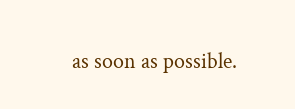as soon as possible.